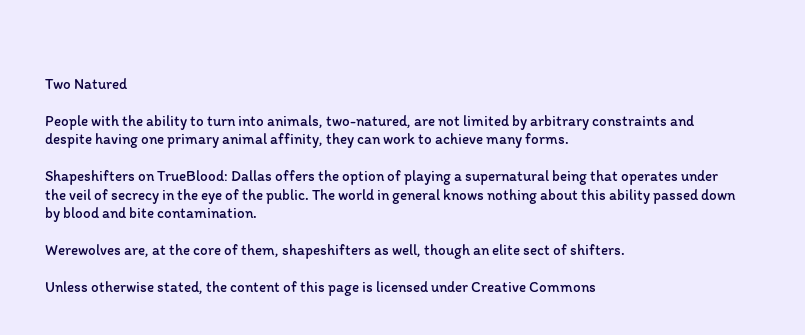Two Natured

People with the ability to turn into animals, two-natured, are not limited by arbitrary constraints and despite having one primary animal affinity, they can work to achieve many forms.

Shapeshifters on TrueBlood: Dallas offers the option of playing a supernatural being that operates under the veil of secrecy in the eye of the public. The world in general knows nothing about this ability passed down by blood and bite contamination.

Werewolves are, at the core of them, shapeshifters as well, though an elite sect of shifters.

Unless otherwise stated, the content of this page is licensed under Creative Commons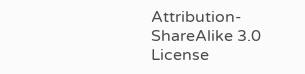Attribution-ShareAlike 3.0 License